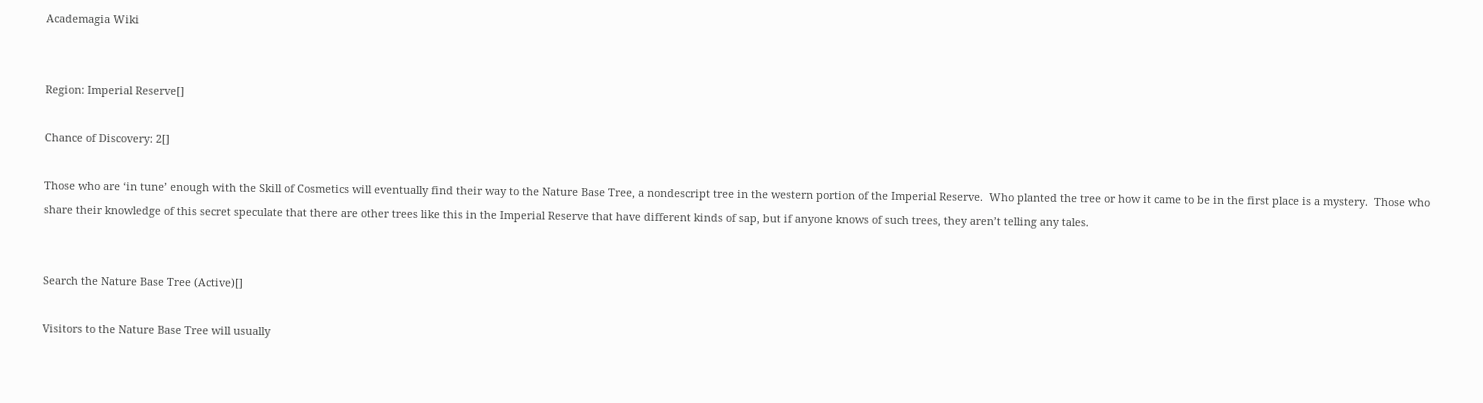Academagia Wiki


Region: Imperial Reserve[]

Chance of Discovery: 2[]

Those who are ‘in tune’ enough with the Skill of Cosmetics will eventually find their way to the Nature Base Tree, a nondescript tree in the western portion of the Imperial Reserve.  Who planted the tree or how it came to be in the first place is a mystery.  Those who share their knowledge of this secret speculate that there are other trees like this in the Imperial Reserve that have different kinds of sap, but if anyone knows of such trees, they aren’t telling any tales.


Search the Nature Base Tree (Active)[]

Visitors to the Nature Base Tree will usually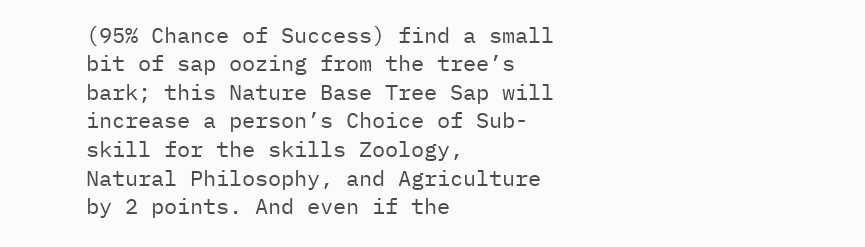(95% Chance of Success) find a small bit of sap oozing from the tree’s bark; this Nature Base Tree Sap will increase a person’s Choice of Sub-skill for the skills Zoology, Natural Philosophy, and Agriculture by 2 points. And even if the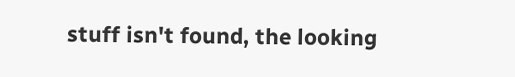stuff isn't found, the looking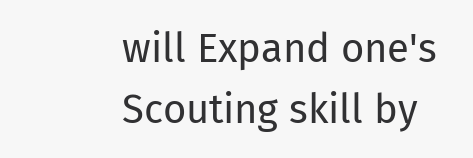will Expand one's Scouting skill by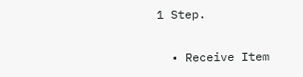1 Step.

  • Receive Item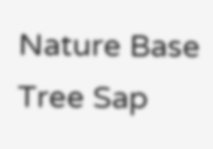Nature Base Tree Sap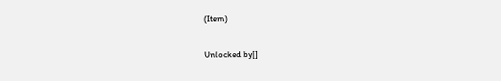(Item)

Unlocked by[]